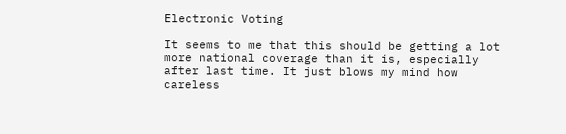Electronic Voting

It seems to me that this should be getting a lot more national coverage than it is, especially after last time. It just blows my mind how careless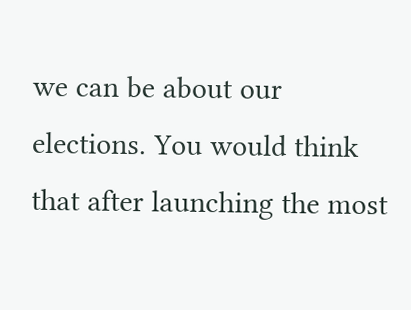we can be about our elections. You would think that after launching the most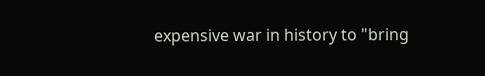expensive war in history to "bring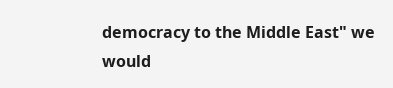democracy to the Middle East" we would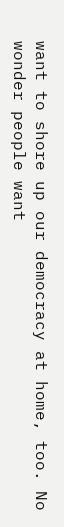want to shore up our democracy at home, too. No wonder people want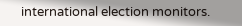international election monitors.